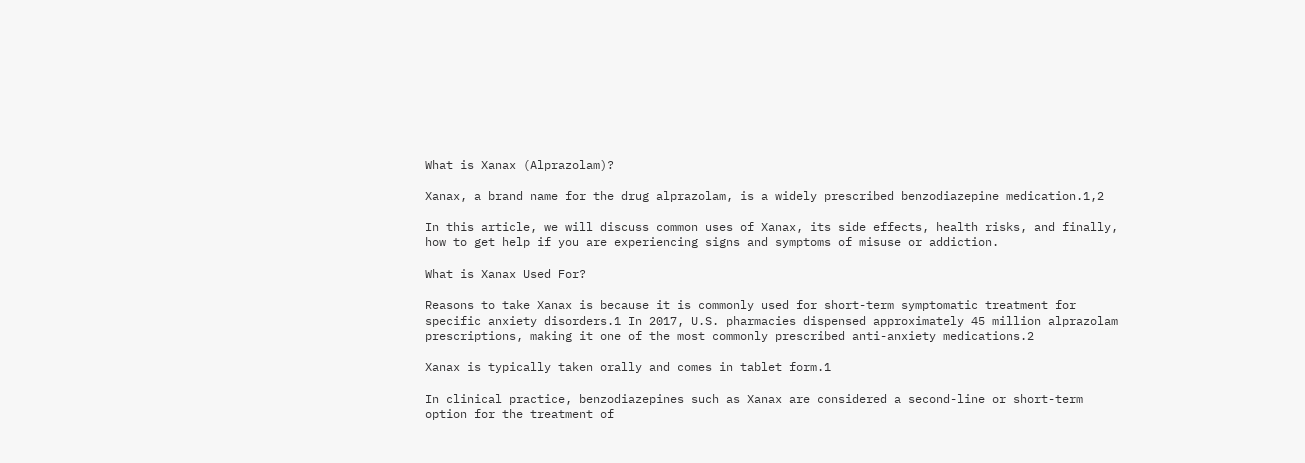What is Xanax (Alprazolam)?

Xanax, a brand name for the drug alprazolam, is a widely prescribed benzodiazepine medication.1,2

In this article, we will discuss common uses of Xanax, its side effects, health risks, and finally, how to get help if you are experiencing signs and symptoms of misuse or addiction.

What is Xanax Used For?

Reasons to take Xanax is because it is commonly used for short-term symptomatic treatment for specific anxiety disorders.1 In 2017, U.S. pharmacies dispensed approximately 45 million alprazolam prescriptions, making it one of the most commonly prescribed anti-anxiety medications.2

Xanax is typically taken orally and comes in tablet form.1

In clinical practice, benzodiazepines such as Xanax are considered a second-line or short-term option for the treatment of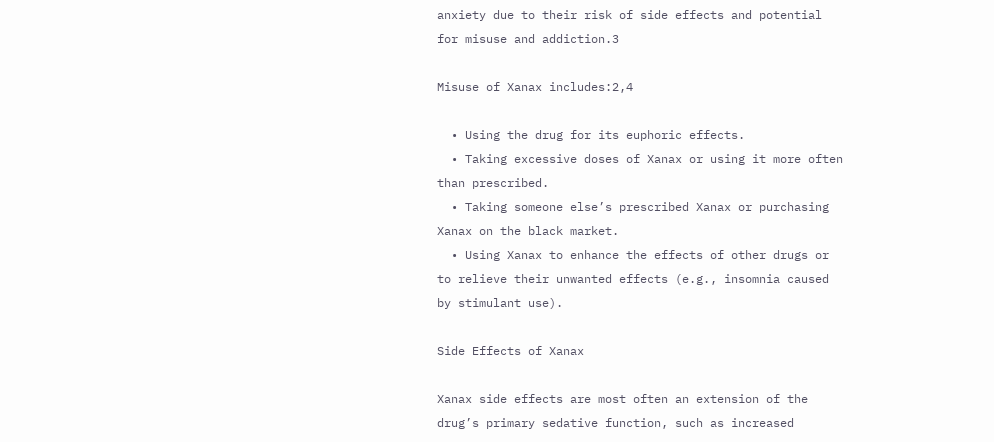anxiety due to their risk of side effects and potential for misuse and addiction.3

Misuse of Xanax includes:2,4

  • Using the drug for its euphoric effects.
  • Taking excessive doses of Xanax or using it more often than prescribed.
  • Taking someone else’s prescribed Xanax or purchasing Xanax on the black market.
  • Using Xanax to enhance the effects of other drugs or to relieve their unwanted effects (e.g., insomnia caused by stimulant use).

Side Effects of Xanax

Xanax side effects are most often an extension of the drug’s primary sedative function, such as increased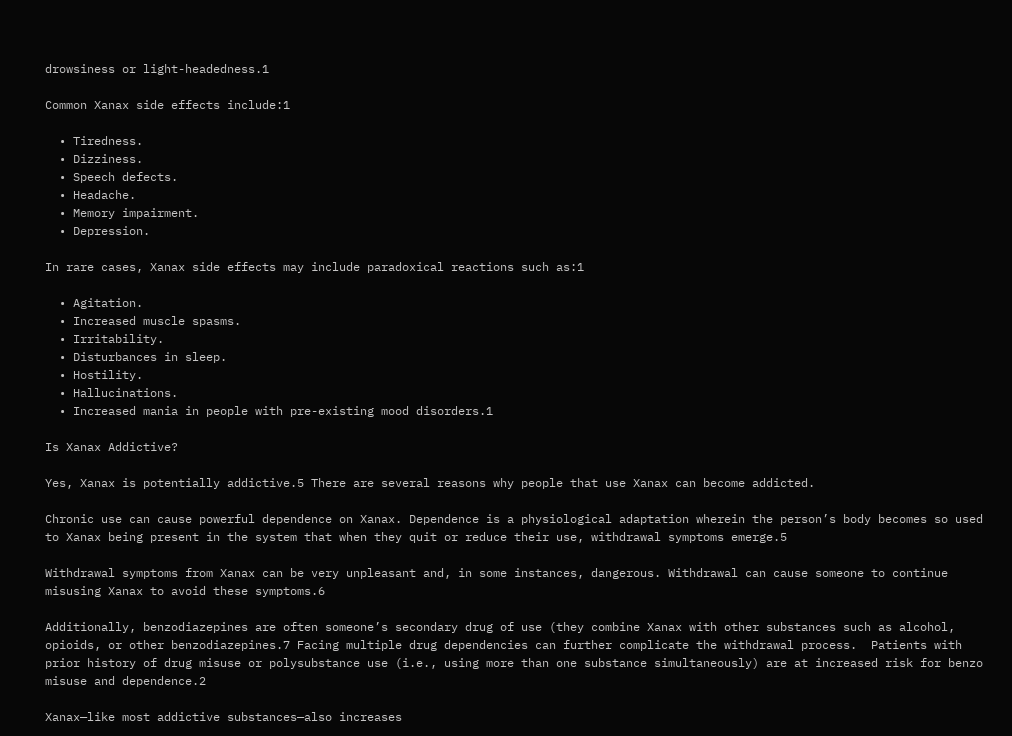drowsiness or light-headedness.1

Common Xanax side effects include:1

  • Tiredness.
  • Dizziness.
  • Speech defects.
  • Headache.
  • Memory impairment.
  • Depression.

In rare cases, Xanax side effects may include paradoxical reactions such as:1

  • Agitation.
  • Increased muscle spasms.
  • Irritability.
  • Disturbances in sleep.
  • Hostility.
  • Hallucinations.
  • Increased mania in people with pre-existing mood disorders.1

Is Xanax Addictive?

Yes, Xanax is potentially addictive.5 There are several reasons why people that use Xanax can become addicted.

Chronic use can cause powerful dependence on Xanax. Dependence is a physiological adaptation wherein the person’s body becomes so used to Xanax being present in the system that when they quit or reduce their use, withdrawal symptoms emerge.5

Withdrawal symptoms from Xanax can be very unpleasant and, in some instances, dangerous. Withdrawal can cause someone to continue misusing Xanax to avoid these symptoms.6

Additionally, benzodiazepines are often someone’s secondary drug of use (they combine Xanax with other substances such as alcohol, opioids, or other benzodiazepines.7 Facing multiple drug dependencies can further complicate the withdrawal process.  Patients with prior history of drug misuse or polysubstance use (i.e., using more than one substance simultaneously) are at increased risk for benzo misuse and dependence.2

Xanax—like most addictive substances—also increases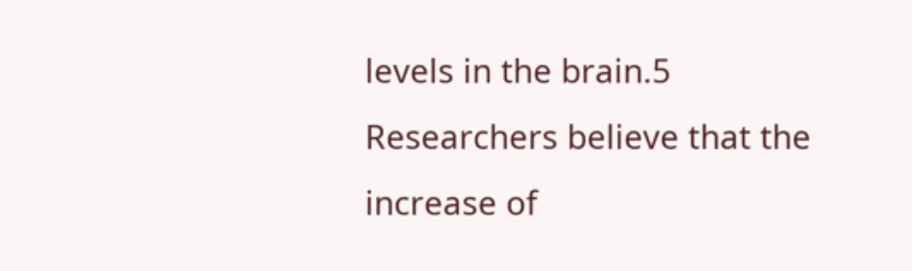levels in the brain.5 Researchers believe that the increase of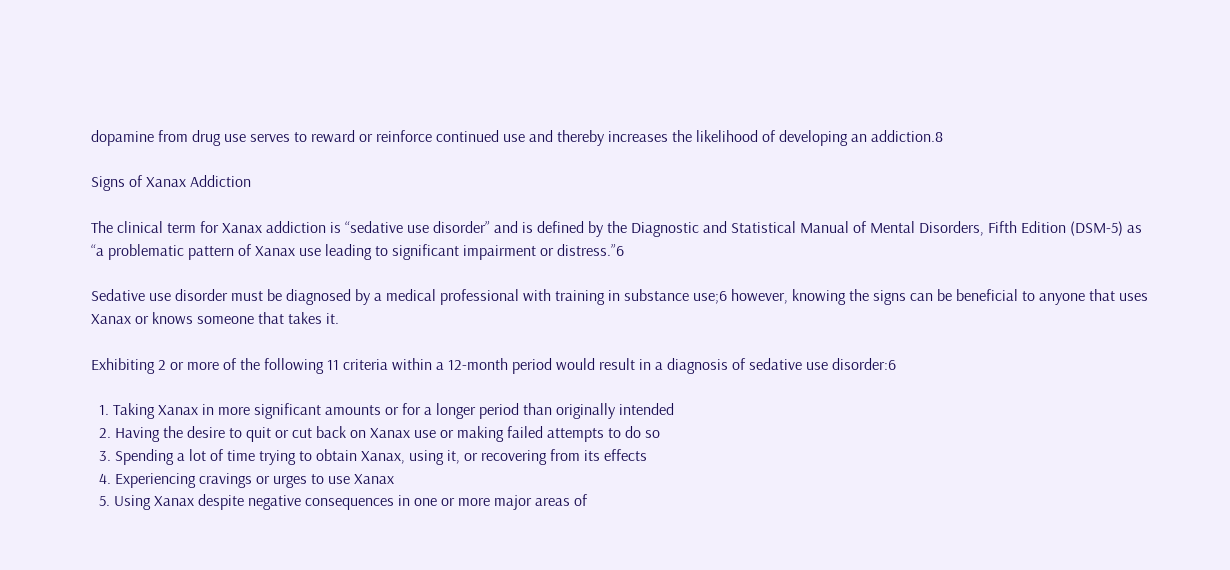dopamine from drug use serves to reward or reinforce continued use and thereby increases the likelihood of developing an addiction.8

Signs of Xanax Addiction

The clinical term for Xanax addiction is “sedative use disorder” and is defined by the Diagnostic and Statistical Manual of Mental Disorders, Fifth Edition (DSM-5) as “a problematic pattern of Xanax use leading to significant impairment or distress.”6

Sedative use disorder must be diagnosed by a medical professional with training in substance use;6 however, knowing the signs can be beneficial to anyone that uses Xanax or knows someone that takes it.

Exhibiting 2 or more of the following 11 criteria within a 12-month period would result in a diagnosis of sedative use disorder:6

  1. Taking Xanax in more significant amounts or for a longer period than originally intended
  2. Having the desire to quit or cut back on Xanax use or making failed attempts to do so
  3. Spending a lot of time trying to obtain Xanax, using it, or recovering from its effects
  4. Experiencing cravings or urges to use Xanax
  5. Using Xanax despite negative consequences in one or more major areas of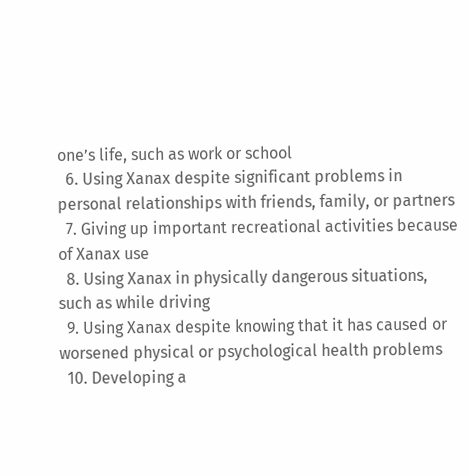one’s life, such as work or school
  6. Using Xanax despite significant problems in personal relationships with friends, family, or partners
  7. Giving up important recreational activities because of Xanax use
  8. Using Xanax in physically dangerous situations, such as while driving
  9. Using Xanax despite knowing that it has caused or worsened physical or psychological health problems
  10. Developing a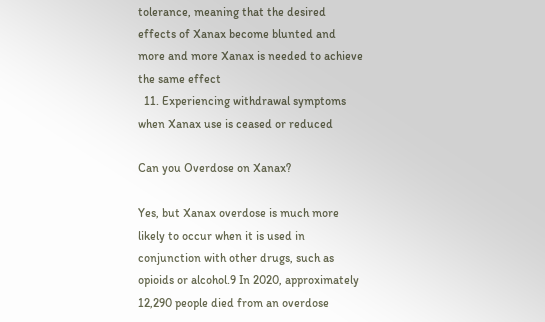tolerance, meaning that the desired effects of Xanax become blunted and more and more Xanax is needed to achieve the same effect
  11. Experiencing withdrawal symptoms when Xanax use is ceased or reduced

Can you Overdose on Xanax?

Yes, but Xanax overdose is much more likely to occur when it is used in conjunction with other drugs, such as opioids or alcohol.9 In 2020, approximately 12,290 people died from an overdose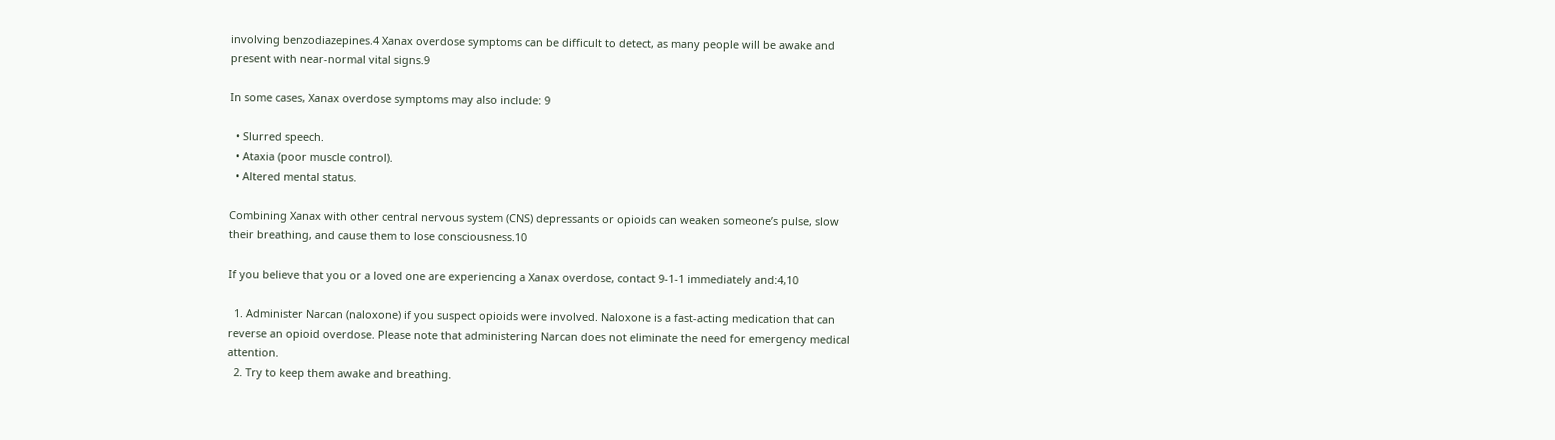involving benzodiazepines.4 Xanax overdose symptoms can be difficult to detect, as many people will be awake and present with near-normal vital signs.9

In some cases, Xanax overdose symptoms may also include: 9

  • Slurred speech.
  • Ataxia (poor muscle control).
  • Altered mental status.

Combining Xanax with other central nervous system (CNS) depressants or opioids can weaken someone’s pulse, slow their breathing, and cause them to lose consciousness.10

If you believe that you or a loved one are experiencing a Xanax overdose, contact 9-1-1 immediately and:4,10

  1. Administer Narcan (naloxone) if you suspect opioids were involved. Naloxone is a fast-acting medication that can reverse an opioid overdose. Please note that administering Narcan does not eliminate the need for emergency medical attention.
  2. Try to keep them awake and breathing.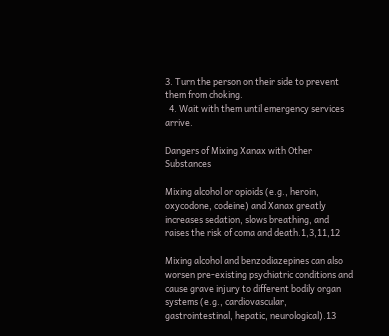3. Turn the person on their side to prevent them from choking.
  4. Wait with them until emergency services arrive.

Dangers of Mixing Xanax with Other Substances

Mixing alcohol or opioids (e.g., heroin, oxycodone, codeine) and Xanax greatly increases sedation, slows breathing, and raises the risk of coma and death.1,3,11,12

Mixing alcohol and benzodiazepines can also worsen pre-existing psychiatric conditions and cause grave injury to different bodily organ systems (e.g., cardiovascular, gastrointestinal, hepatic, neurological).13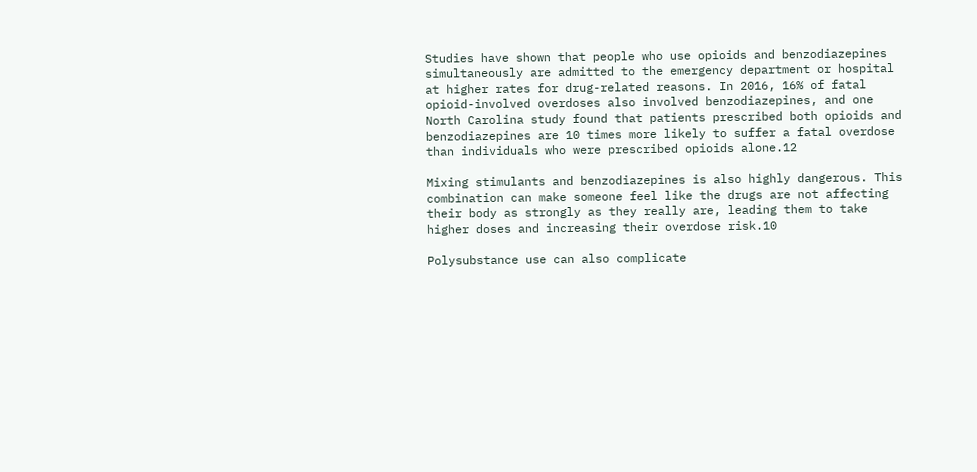Studies have shown that people who use opioids and benzodiazepines simultaneously are admitted to the emergency department or hospital at higher rates for drug-related reasons. In 2016, 16% of fatal opioid-involved overdoses also involved benzodiazepines, and one North Carolina study found that patients prescribed both opioids and benzodiazepines are 10 times more likely to suffer a fatal overdose than individuals who were prescribed opioids alone.12

Mixing stimulants and benzodiazepines is also highly dangerous. This combination can make someone feel like the drugs are not affecting their body as strongly as they really are, leading them to take higher doses and increasing their overdose risk.10

Polysubstance use can also complicate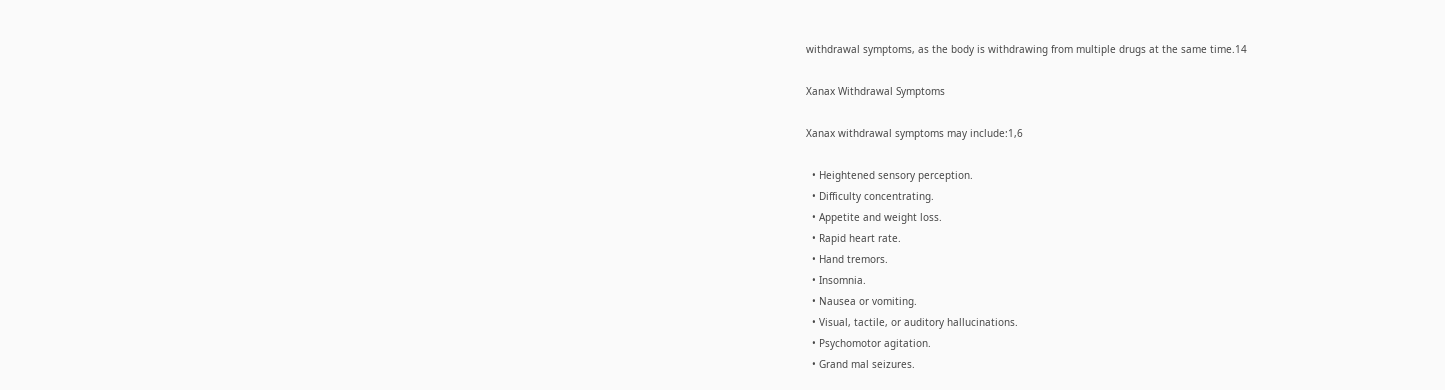withdrawal symptoms, as the body is withdrawing from multiple drugs at the same time.14

Xanax Withdrawal Symptoms

Xanax withdrawal symptoms may include:1,6

  • Heightened sensory perception.
  • Difficulty concentrating.
  • Appetite and weight loss.
  • Rapid heart rate.
  • Hand tremors.
  • Insomnia.
  • Nausea or vomiting.
  • Visual, tactile, or auditory hallucinations.
  • Psychomotor agitation.
  • Grand mal seizures.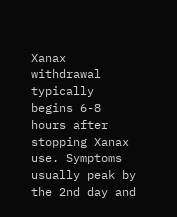Xanax withdrawal typically begins 6-8 hours after stopping Xanax use. Symptoms usually peak by the 2nd day and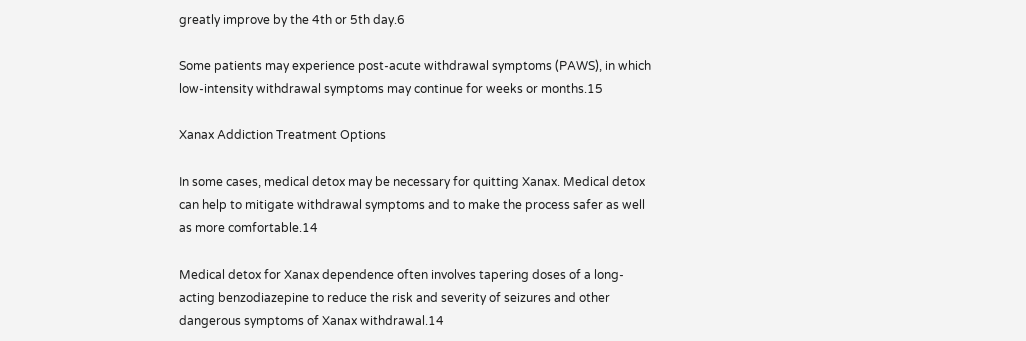greatly improve by the 4th or 5th day.6

Some patients may experience post-acute withdrawal symptoms (PAWS), in which low-intensity withdrawal symptoms may continue for weeks or months.15

Xanax Addiction Treatment Options

In some cases, medical detox may be necessary for quitting Xanax. Medical detox can help to mitigate withdrawal symptoms and to make the process safer as well as more comfortable.14

Medical detox for Xanax dependence often involves tapering doses of a long-acting benzodiazepine to reduce the risk and severity of seizures and other dangerous symptoms of Xanax withdrawal.14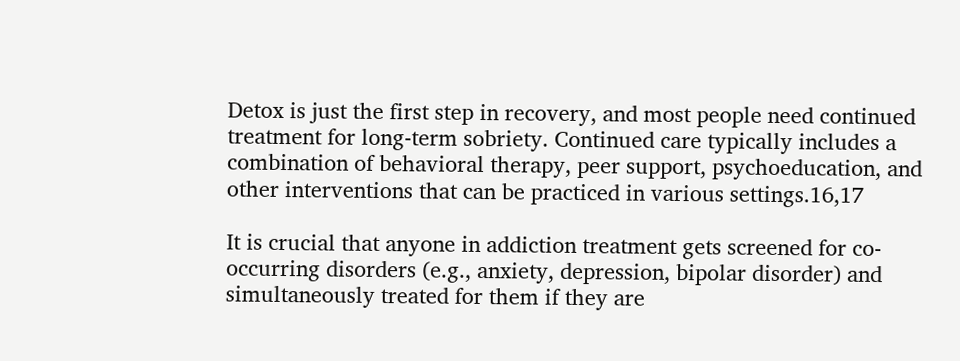Detox is just the first step in recovery, and most people need continued treatment for long-term sobriety. Continued care typically includes a combination of behavioral therapy, peer support, psychoeducation, and other interventions that can be practiced in various settings.16,17

It is crucial that anyone in addiction treatment gets screened for co-occurring disorders (e.g., anxiety, depression, bipolar disorder) and simultaneously treated for them if they are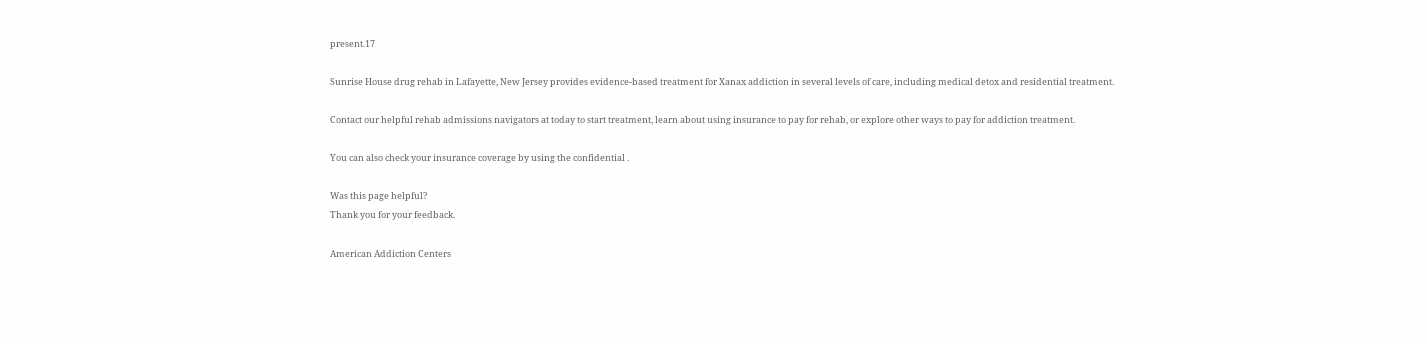present.17

Sunrise House drug rehab in Lafayette, New Jersey provides evidence-based treatment for Xanax addiction in several levels of care, including medical detox and residential treatment.

Contact our helpful rehab admissions navigators at today to start treatment, learn about using insurance to pay for rehab, or explore other ways to pay for addiction treatment.

You can also check your insurance coverage by using the confidential .

Was this page helpful?
Thank you for your feedback.

American Addiction Centers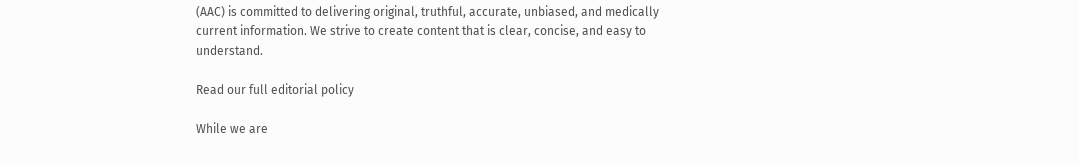(AAC) is committed to delivering original, truthful, accurate, unbiased, and medically current information. We strive to create content that is clear, concise, and easy to understand.

Read our full editorial policy

While we are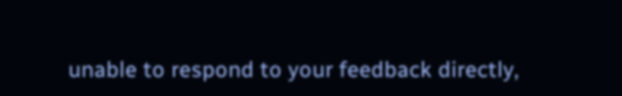unable to respond to your feedback directly,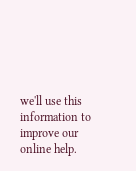we'll use this information to improve our online help.